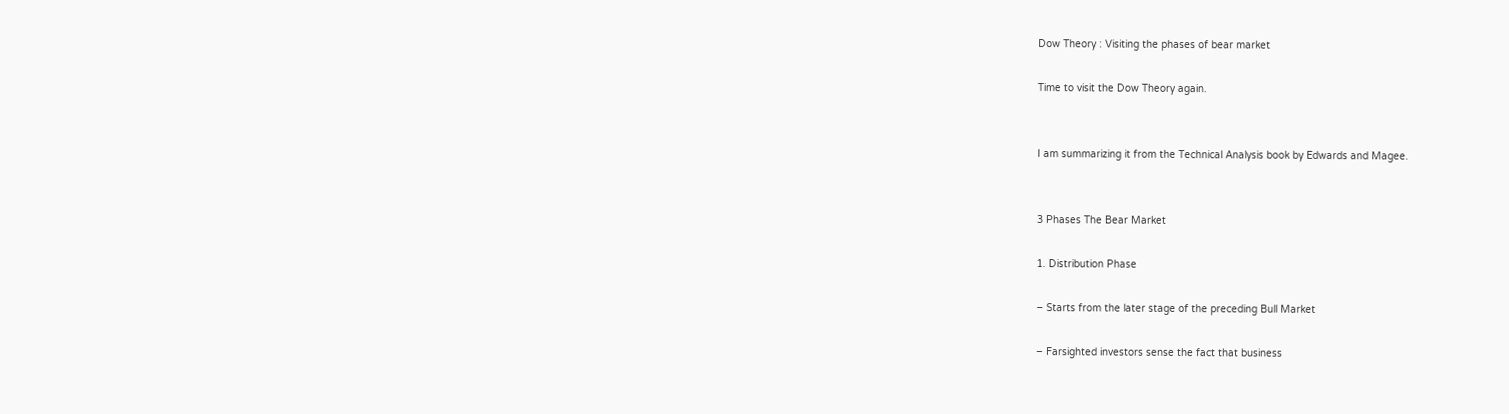Dow Theory : Visiting the phases of bear market

Time to visit the Dow Theory again.


I am summarizing it from the Technical Analysis book by Edwards and Magee.


3 Phases The Bear Market

1. Distribution Phase

– Starts from the later stage of the preceding Bull Market

– Farsighted investors sense the fact that business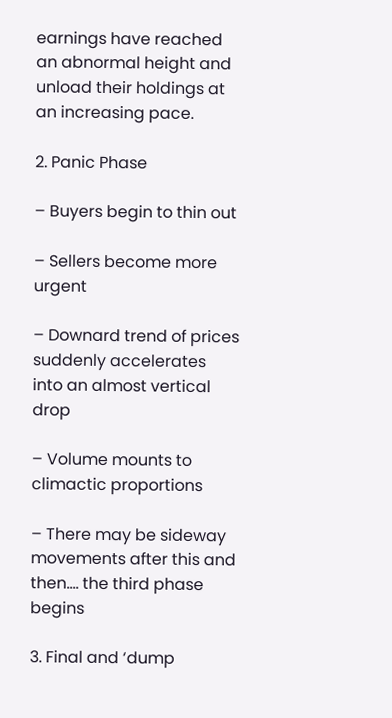earnings have reached an abnormal height and unload their holdings at an increasing pace.

2. Panic Phase

– Buyers begin to thin out

– Sellers become more urgent

– Downard trend of prices suddenly accelerates into an almost vertical drop

– Volume mounts to climactic proportions

– There may be sideway movements after this and then…. the third phase begins

3. Final and ‘dump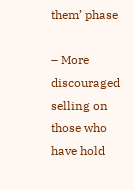them’ phase

– More discouraged selling on those who have hold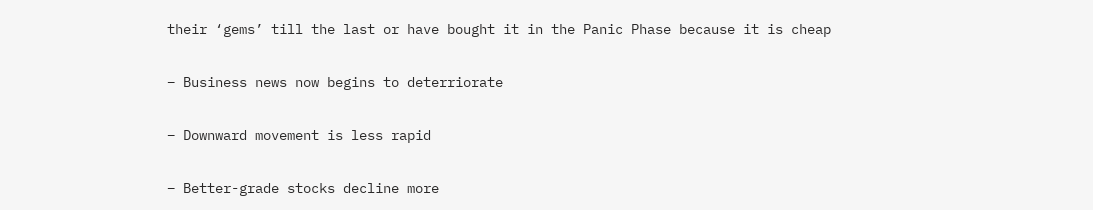their ‘gems’ till the last or have bought it in the Panic Phase because it is cheap

– Business news now begins to deterriorate

– Downward movement is less rapid

– Better-grade stocks decline more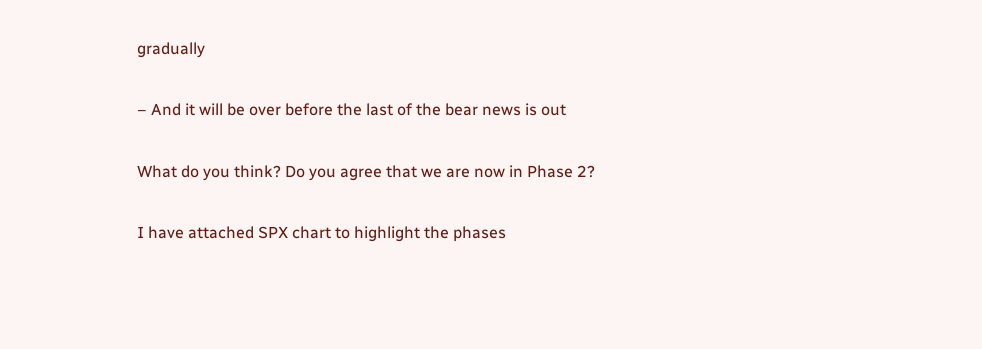gradually

– And it will be over before the last of the bear news is out

What do you think? Do you agree that we are now in Phase 2?

I have attached SPX chart to highlight the phases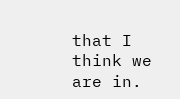that I think we are in.